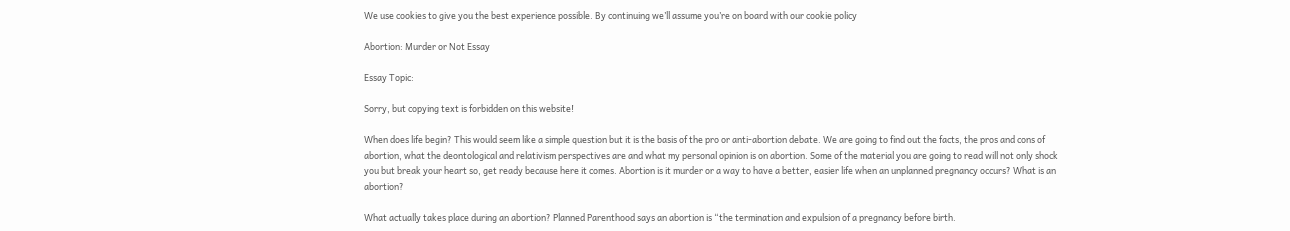We use cookies to give you the best experience possible. By continuing we’ll assume you’re on board with our cookie policy

Abortion: Murder or Not Essay

Essay Topic:

Sorry, but copying text is forbidden on this website!

When does life begin? This would seem like a simple question but it is the basis of the pro or anti-abortion debate. We are going to find out the facts, the pros and cons of abortion, what the deontological and relativism perspectives are and what my personal opinion is on abortion. Some of the material you are going to read will not only shock you but break your heart so, get ready because here it comes. Abortion is it murder or a way to have a better, easier life when an unplanned pregnancy occurs? What is an abortion?

What actually takes place during an abortion? Planned Parenthood says an abortion is “the termination and expulsion of a pregnancy before birth.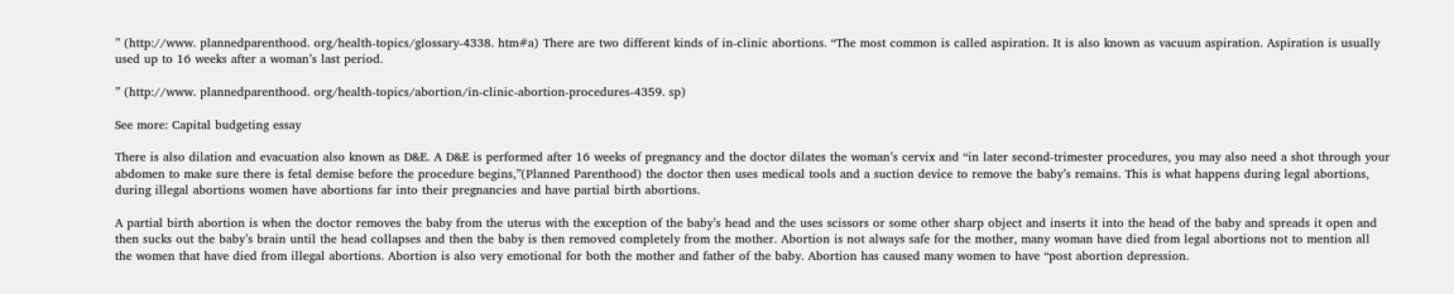” (http://www. plannedparenthood. org/health-topics/glossary-4338. htm#a) There are two different kinds of in-clinic abortions. “The most common is called aspiration. It is also known as vacuum aspiration. Aspiration is usually used up to 16 weeks after a woman’s last period.

” (http://www. plannedparenthood. org/health-topics/abortion/in-clinic-abortion-procedures-4359. sp)

See more: Capital budgeting essay

There is also dilation and evacuation also known as D&E. A D&E is performed after 16 weeks of pregnancy and the doctor dilates the woman’s cervix and “in later second-trimester procedures, you may also need a shot through your abdomen to make sure there is fetal demise before the procedure begins,”(Planned Parenthood) the doctor then uses medical tools and a suction device to remove the baby’s remains. This is what happens during legal abortions, during illegal abortions women have abortions far into their pregnancies and have partial birth abortions.

A partial birth abortion is when the doctor removes the baby from the uterus with the exception of the baby’s head and the uses scissors or some other sharp object and inserts it into the head of the baby and spreads it open and then sucks out the baby’s brain until the head collapses and then the baby is then removed completely from the mother. Abortion is not always safe for the mother, many woman have died from legal abortions not to mention all the women that have died from illegal abortions. Abortion is also very emotional for both the mother and father of the baby. Abortion has caused many women to have “post abortion depression.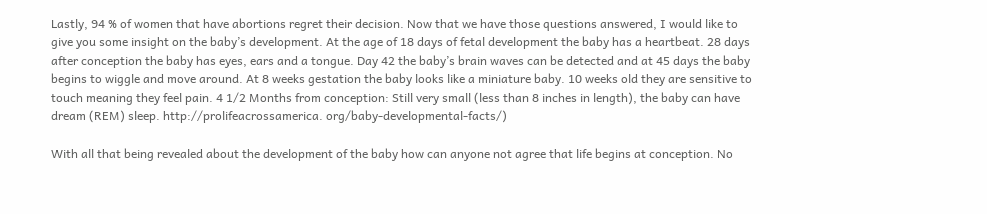Lastly, 94 % of women that have abortions regret their decision. Now that we have those questions answered, I would like to give you some insight on the baby’s development. At the age of 18 days of fetal development the baby has a heartbeat. 28 days after conception the baby has eyes, ears and a tongue. Day 42 the baby’s brain waves can be detected and at 45 days the baby begins to wiggle and move around. At 8 weeks gestation the baby looks like a miniature baby. 10 weeks old they are sensitive to touch meaning they feel pain. 4 1/2 Months from conception: Still very small (less than 8 inches in length), the baby can have dream (REM) sleep. http://prolifeacrossamerica. org/baby-developmental-facts/)

With all that being revealed about the development of the baby how can anyone not agree that life begins at conception. No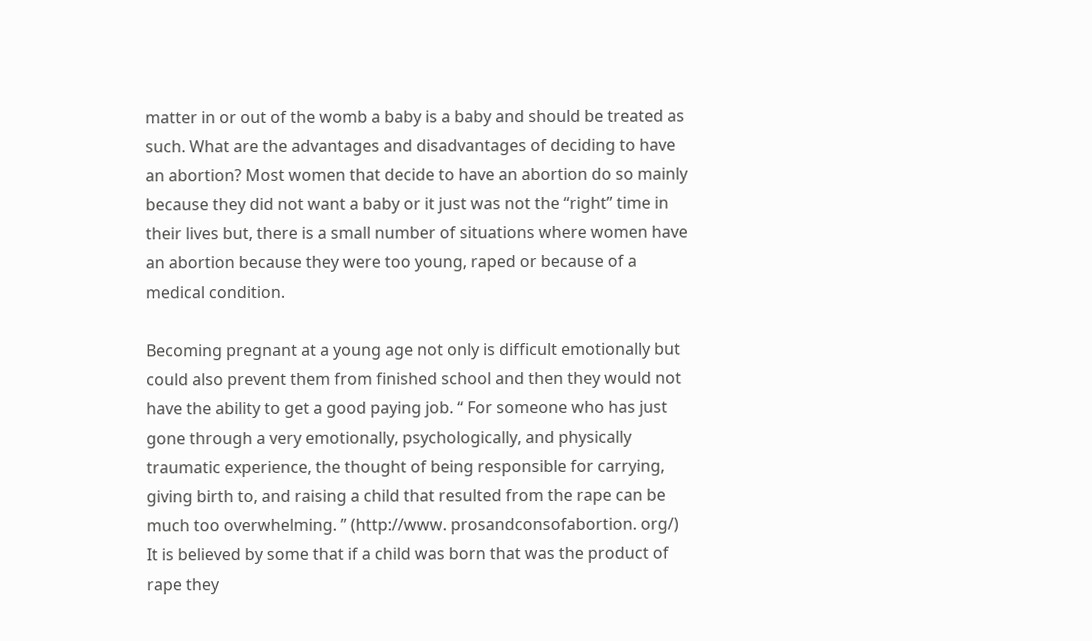matter in or out of the womb a baby is a baby and should be treated as such. What are the advantages and disadvantages of deciding to have an abortion? Most women that decide to have an abortion do so mainly because they did not want a baby or it just was not the “right” time in their lives but, there is a small number of situations where women have an abortion because they were too young, raped or because of a medical condition.

Becoming pregnant at a young age not only is difficult emotionally but could also prevent them from finished school and then they would not have the ability to get a good paying job. “ For someone who has just gone through a very emotionally, psychologically, and physically traumatic experience, the thought of being responsible for carrying, giving birth to, and raising a child that resulted from the rape can be much too overwhelming. ” (http://www. prosandconsofabortion. org/) It is believed by some that if a child was born that was the product of rape they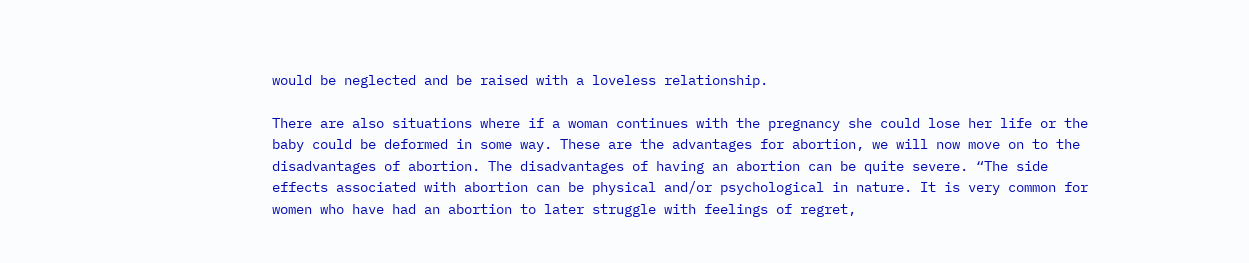would be neglected and be raised with a loveless relationship.

There are also situations where if a woman continues with the pregnancy she could lose her life or the baby could be deformed in some way. These are the advantages for abortion, we will now move on to the disadvantages of abortion. The disadvantages of having an abortion can be quite severe. “The side effects associated with abortion can be physical and/or psychological in nature. It is very common for women who have had an abortion to later struggle with feelings of regret,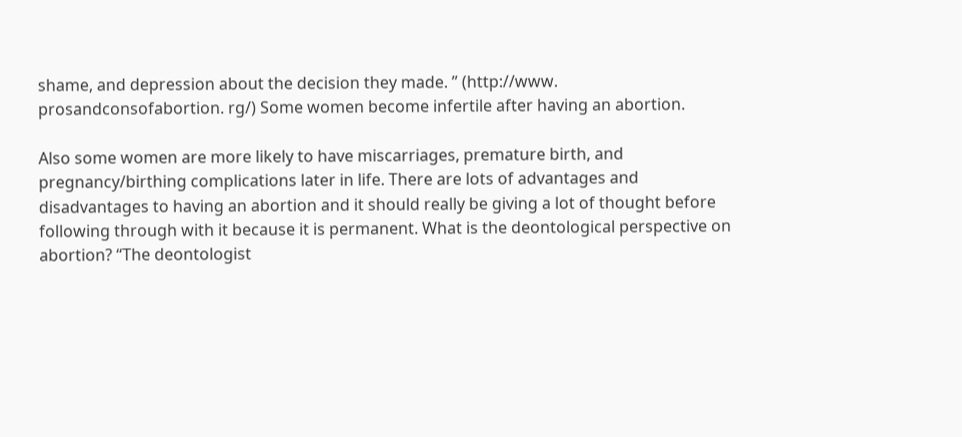shame, and depression about the decision they made. ” (http://www. prosandconsofabortion. rg/) Some women become infertile after having an abortion.

Also some women are more likely to have miscarriages, premature birth, and pregnancy/birthing complications later in life. There are lots of advantages and disadvantages to having an abortion and it should really be giving a lot of thought before following through with it because it is permanent. What is the deontological perspective on abortion? “The deontologist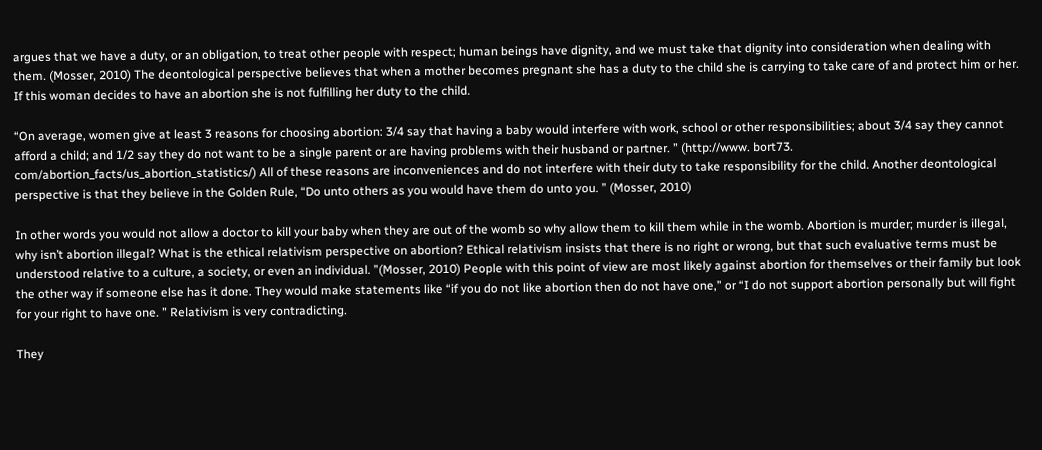argues that we have a duty, or an obligation, to treat other people with respect; human beings have dignity, and we must take that dignity into consideration when dealing with them. (Mosser, 2010) The deontological perspective believes that when a mother becomes pregnant she has a duty to the child she is carrying to take care of and protect him or her. If this woman decides to have an abortion she is not fulfilling her duty to the child.

“On average, women give at least 3 reasons for choosing abortion: 3/4 say that having a baby would interfere with work, school or other responsibilities; about 3/4 say they cannot afford a child; and 1/2 say they do not want to be a single parent or are having problems with their husband or partner. ” (http://www. bort73. com/abortion_facts/us_abortion_statistics/) All of these reasons are inconveniences and do not interfere with their duty to take responsibility for the child. Another deontological perspective is that they believe in the Golden Rule, “Do unto others as you would have them do unto you. ” (Mosser, 2010)

In other words you would not allow a doctor to kill your baby when they are out of the womb so why allow them to kill them while in the womb. Abortion is murder; murder is illegal, why isn’t abortion illegal? What is the ethical relativism perspective on abortion? Ethical relativism insists that there is no right or wrong, but that such evaluative terms must be understood relative to a culture, a society, or even an individual. ”(Mosser, 2010) People with this point of view are most likely against abortion for themselves or their family but look the other way if someone else has it done. They would make statements like “if you do not like abortion then do not have one,” or “I do not support abortion personally but will fight for your right to have one. ” Relativism is very contradicting.

They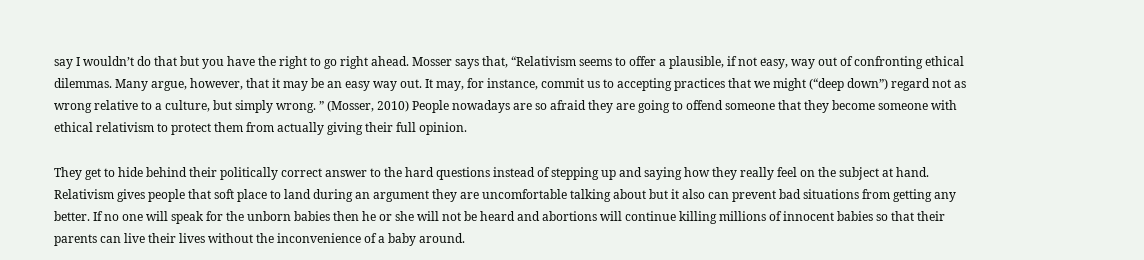say I wouldn’t do that but you have the right to go right ahead. Mosser says that, “Relativism seems to offer a plausible, if not easy, way out of confronting ethical dilemmas. Many argue, however, that it may be an easy way out. It may, for instance, commit us to accepting practices that we might (“deep down”) regard not as wrong relative to a culture, but simply wrong. ” (Mosser, 2010) People nowadays are so afraid they are going to offend someone that they become someone with ethical relativism to protect them from actually giving their full opinion.

They get to hide behind their politically correct answer to the hard questions instead of stepping up and saying how they really feel on the subject at hand. Relativism gives people that soft place to land during an argument they are uncomfortable talking about but it also can prevent bad situations from getting any better. If no one will speak for the unborn babies then he or she will not be heard and abortions will continue killing millions of innocent babies so that their parents can live their lives without the inconvenience of a baby around.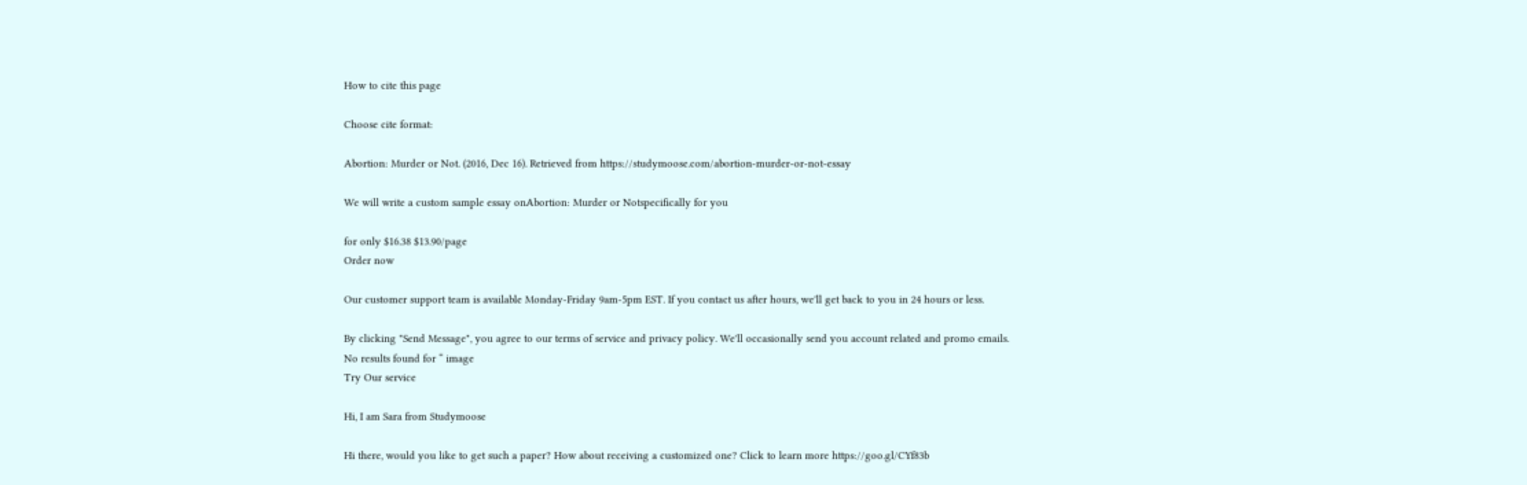How to cite this page

Choose cite format:

Abortion: Murder or Not. (2016, Dec 16). Retrieved from https://studymoose.com/abortion-murder-or-not-essay

We will write a custom sample essay onAbortion: Murder or Notspecifically for you

for only $16.38 $13.90/page
Order now

Our customer support team is available Monday-Friday 9am-5pm EST. If you contact us after hours, we'll get back to you in 24 hours or less.

By clicking "Send Message", you agree to our terms of service and privacy policy. We'll occasionally send you account related and promo emails.
No results found for “ image
Try Our service

Hi, I am Sara from Studymoose

Hi there, would you like to get such a paper? How about receiving a customized one? Click to learn more https://goo.gl/CYf83b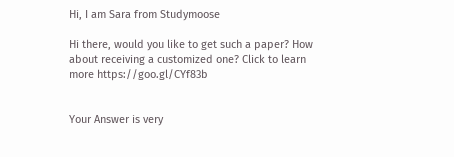Hi, I am Sara from Studymoose

Hi there, would you like to get such a paper? How about receiving a customized one? Click to learn more https://goo.gl/CYf83b


Your Answer is very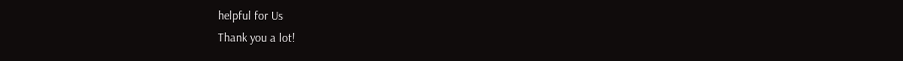helpful for Us
Thank you a lot!